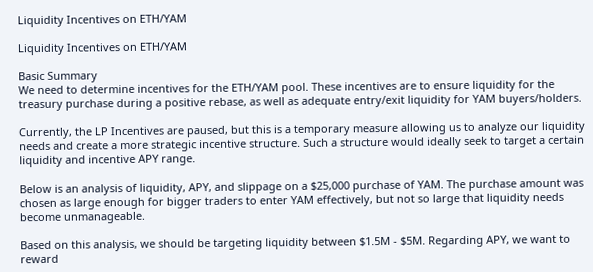Liquidity Incentives on ETH/YAM

Liquidity Incentives on ETH/YAM

Basic Summary
We need to determine incentives for the ETH/YAM pool. These incentives are to ensure liquidity for the treasury purchase during a positive rebase, as well as adequate entry/exit liquidity for YAM buyers/holders.

Currently, the LP Incentives are paused, but this is a temporary measure allowing us to analyze our liquidity needs and create a more strategic incentive structure. Such a structure would ideally seek to target a certain liquidity and incentive APY range.

Below is an analysis of liquidity, APY, and slippage on a $25,000 purchase of YAM. The purchase amount was chosen as large enough for bigger traders to enter YAM effectively, but not so large that liquidity needs become unmanageable.

Based on this analysis, we should be targeting liquidity between $1.5M - $5M. Regarding APY, we want to reward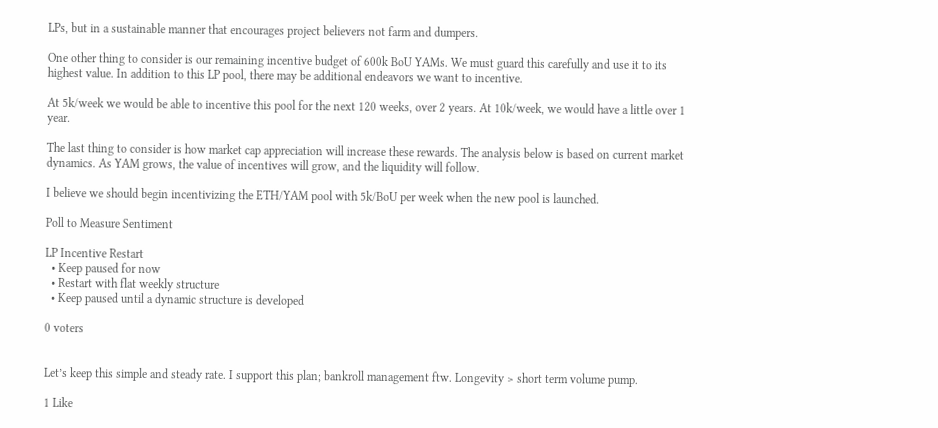LPs, but in a sustainable manner that encourages project believers not farm and dumpers.

One other thing to consider is our remaining incentive budget of 600k BoU YAMs. We must guard this carefully and use it to its highest value. In addition to this LP pool, there may be additional endeavors we want to incentive.

At 5k/week we would be able to incentive this pool for the next 120 weeks, over 2 years. At 10k/week, we would have a little over 1 year.

The last thing to consider is how market cap appreciation will increase these rewards. The analysis below is based on current market dynamics. As YAM grows, the value of incentives will grow, and the liquidity will follow.

I believe we should begin incentivizing the ETH/YAM pool with 5k/BoU per week when the new pool is launched.

Poll to Measure Sentiment

LP Incentive Restart
  • Keep paused for now
  • Restart with flat weekly structure
  • Keep paused until a dynamic structure is developed

0 voters


Let’s keep this simple and steady rate. I support this plan; bankroll management ftw. Longevity > short term volume pump.

1 Like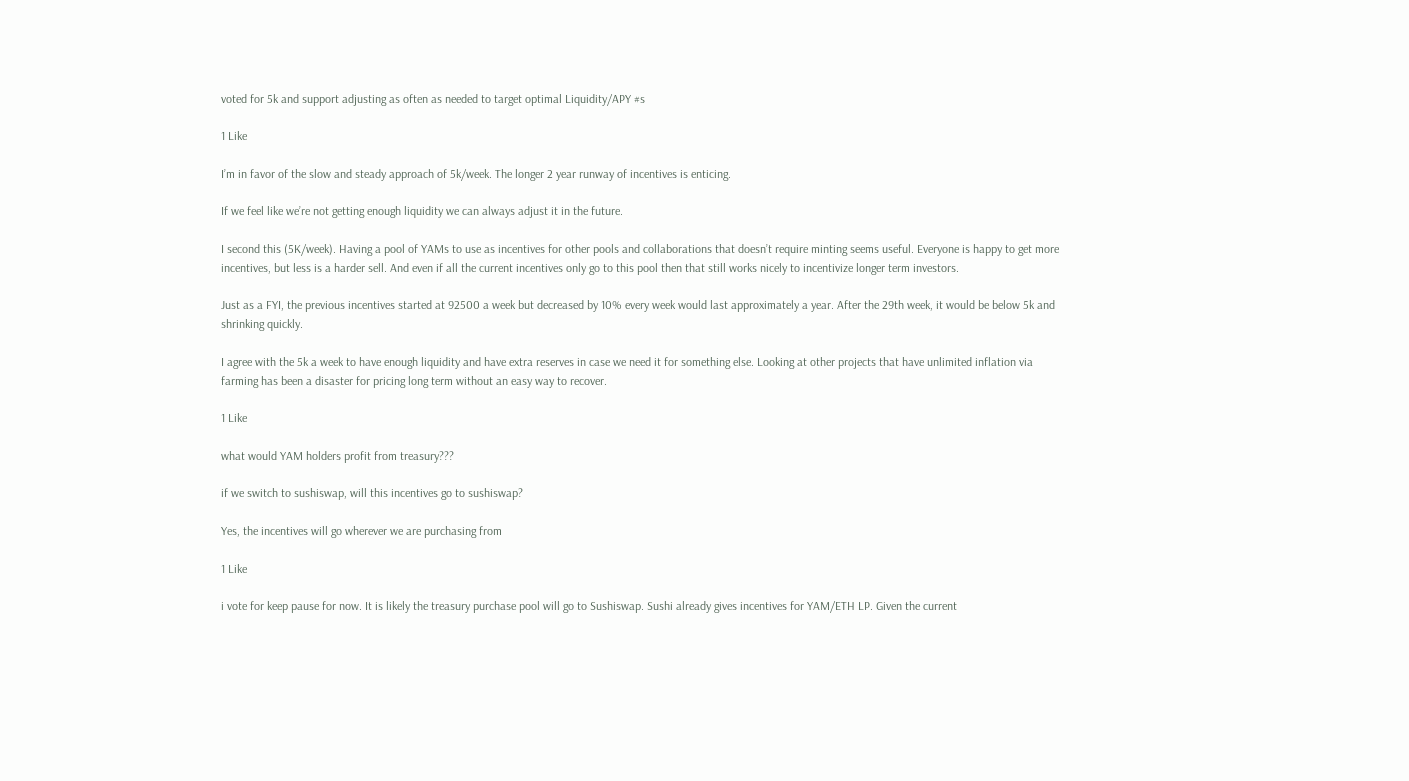voted for 5k and support adjusting as often as needed to target optimal Liquidity/APY #s

1 Like

I’m in favor of the slow and steady approach of 5k/week. The longer 2 year runway of incentives is enticing.

If we feel like we’re not getting enough liquidity we can always adjust it in the future.

I second this (5K/week). Having a pool of YAMs to use as incentives for other pools and collaborations that doesn’t require minting seems useful. Everyone is happy to get more incentives, but less is a harder sell. And even if all the current incentives only go to this pool then that still works nicely to incentivize longer term investors.

Just as a FYI, the previous incentives started at 92500 a week but decreased by 10% every week would last approximately a year. After the 29th week, it would be below 5k and shrinking quickly.

I agree with the 5k a week to have enough liquidity and have extra reserves in case we need it for something else. Looking at other projects that have unlimited inflation via farming has been a disaster for pricing long term without an easy way to recover.

1 Like

what would YAM holders profit from treasury???

if we switch to sushiswap, will this incentives go to sushiswap?

Yes, the incentives will go wherever we are purchasing from

1 Like

i vote for keep pause for now. It is likely the treasury purchase pool will go to Sushiswap. Sushi already gives incentives for YAM/ETH LP. Given the current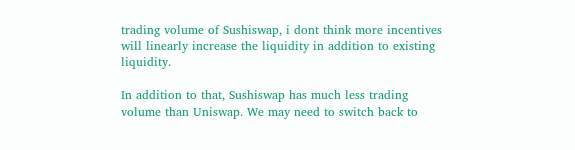trading volume of Sushiswap, i dont think more incentives will linearly increase the liquidity in addition to existing liquidity.

In addition to that, Sushiswap has much less trading volume than Uniswap. We may need to switch back to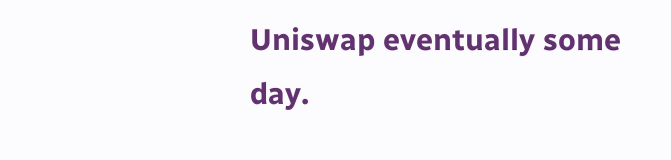Uniswap eventually some day.